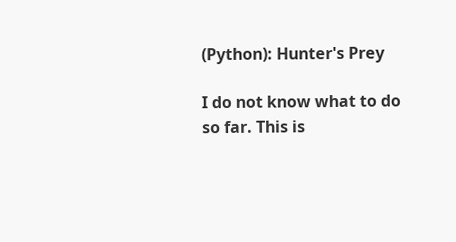(Python): Hunter's Prey

I do not know what to do so far. This is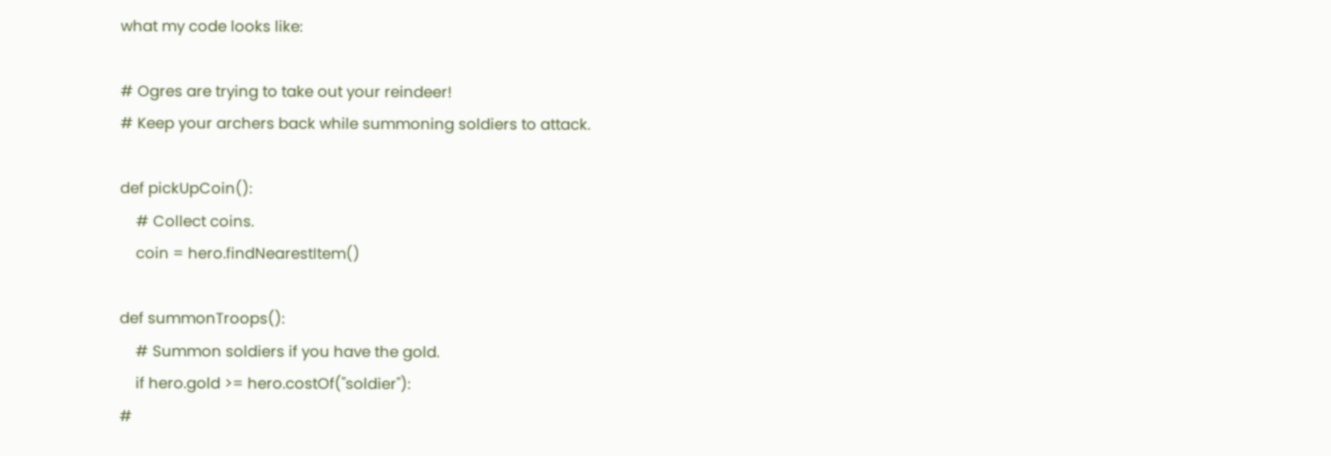what my code looks like:

# Ogres are trying to take out your reindeer!
# Keep your archers back while summoning soldiers to attack.

def pickUpCoin():
    # Collect coins.
    coin = hero.findNearestItem()

def summonTroops():
    # Summon soldiers if you have the gold.
    if hero.gold >= hero.costOf("soldier"):
#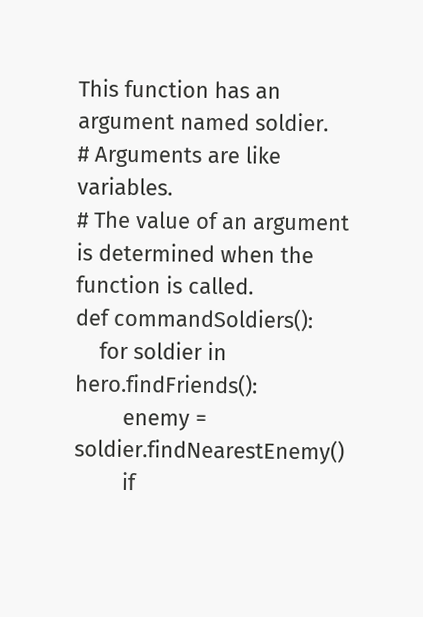This function has an argument named soldier.
# Arguments are like variables.
# The value of an argument is determined when the function is called.
def commandSoldiers():
    for soldier in hero.findFriends():
        enemy = soldier.findNearestEnemy()
        if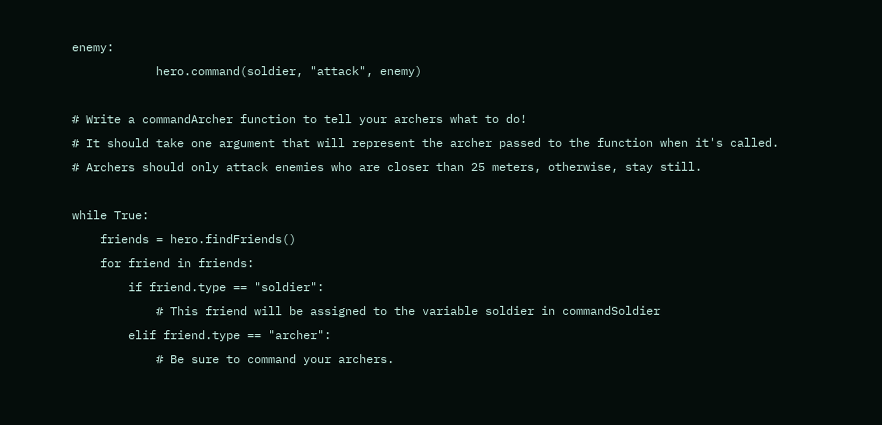enemy:
            hero.command(soldier, "attack", enemy)

# Write a commandArcher function to tell your archers what to do!
# It should take one argument that will represent the archer passed to the function when it's called.
# Archers should only attack enemies who are closer than 25 meters, otherwise, stay still.

while True:
    friends = hero.findFriends()
    for friend in friends:
        if friend.type == "soldier":
            # This friend will be assigned to the variable soldier in commandSoldier
        elif friend.type == "archer":
            # Be sure to command your archers.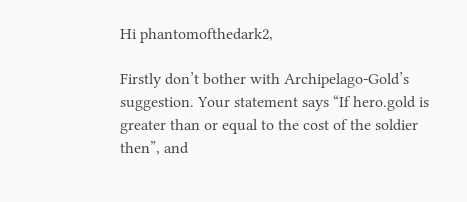Hi phantomofthedark2,

Firstly don’t bother with Archipelago-Gold’s suggestion. Your statement says “If hero.gold is greater than or equal to the cost of the soldier then”, and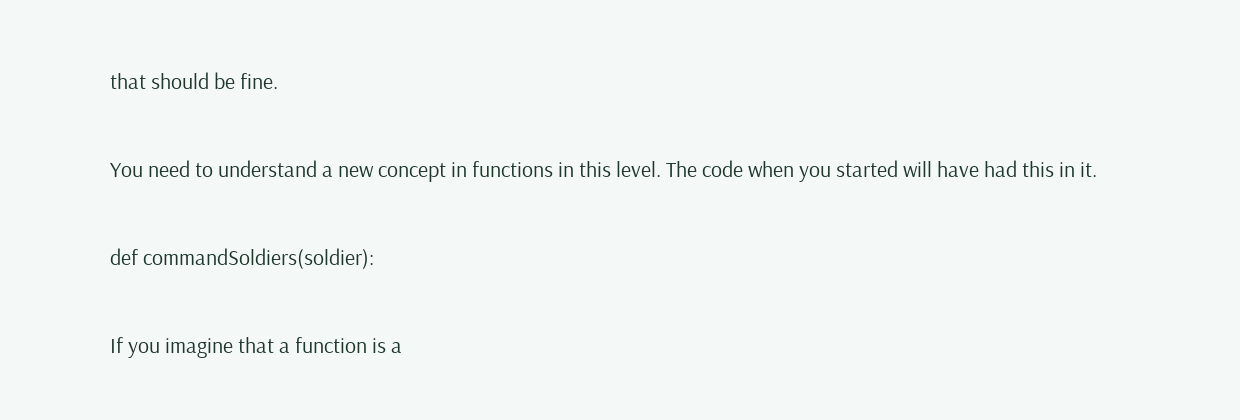that should be fine.

You need to understand a new concept in functions in this level. The code when you started will have had this in it.

def commandSoldiers(soldier):

If you imagine that a function is a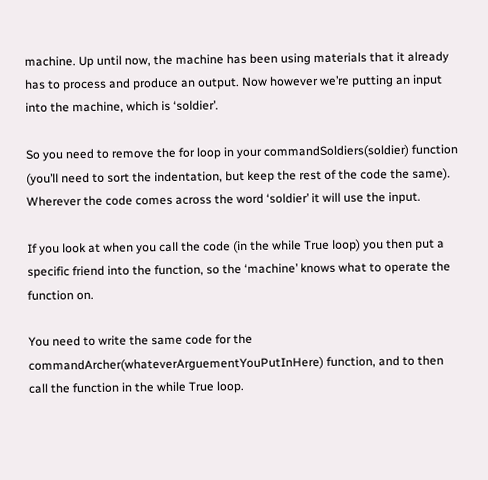machine. Up until now, the machine has been using materials that it already has to process and produce an output. Now however we’re putting an input into the machine, which is ‘soldier’.

So you need to remove the for loop in your commandSoldiers(soldier) function (you’ll need to sort the indentation, but keep the rest of the code the same). Wherever the code comes across the word ‘soldier’ it will use the input.

If you look at when you call the code (in the while True loop) you then put a specific friend into the function, so the ‘machine’ knows what to operate the function on.

You need to write the same code for the commandArcher(whateverArguementYouPutInHere) function, and to then call the function in the while True loop.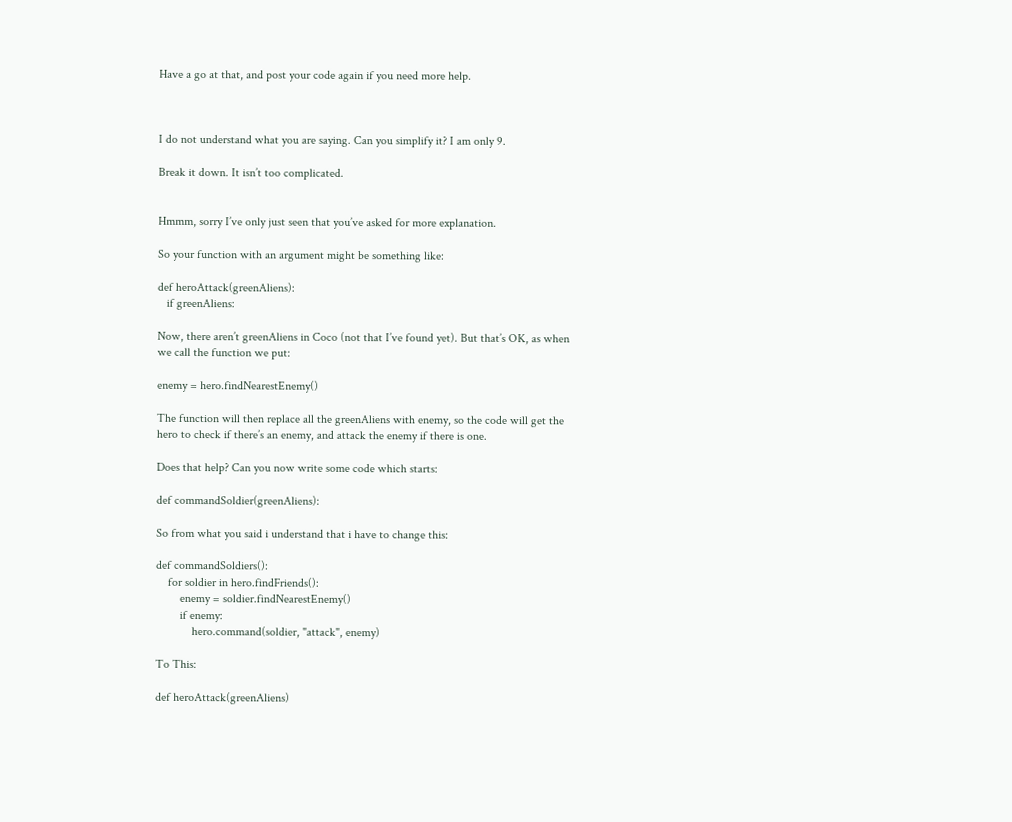Have a go at that, and post your code again if you need more help.



I do not understand what you are saying. Can you simplify it? I am only 9.

Break it down. It isn’t too complicated.


Hmmm, sorry I’ve only just seen that you’ve asked for more explanation.

So your function with an argument might be something like:

def heroAttack(greenAliens):
   if greenAliens:

Now, there aren’t greenAliens in Coco (not that I’ve found yet). But that’s OK, as when we call the function we put:

enemy = hero.findNearestEnemy()

The function will then replace all the greenAliens with enemy, so the code will get the hero to check if there’s an enemy, and attack the enemy if there is one.

Does that help? Can you now write some code which starts:

def commandSoldier(greenAliens):

So from what you said i understand that i have to change this:

def commandSoldiers():
    for soldier in hero.findFriends():
        enemy = soldier.findNearestEnemy()
        if enemy:
            hero.command(soldier, "attack", enemy)

To This:

def heroAttack(greenAliens)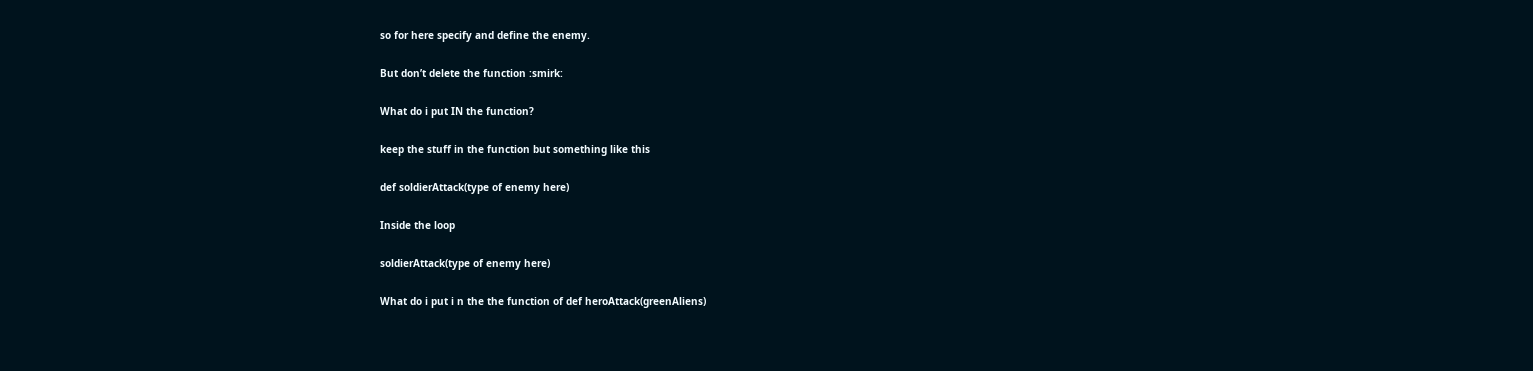so for here specify and define the enemy.

But don’t delete the function :smirk:

What do i put IN the function?

keep the stuff in the function but something like this

def soldierAttack(type of enemy here)

Inside the loop

soldierAttack(type of enemy here)

What do i put i n the the function of def heroAttack(greenAliens)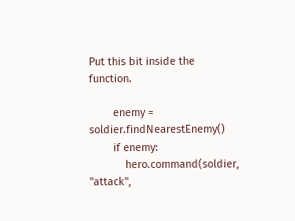Put this bit inside the function.

        enemy = soldier.findNearestEnemy()
        if enemy:
            hero.command(soldier, "attack",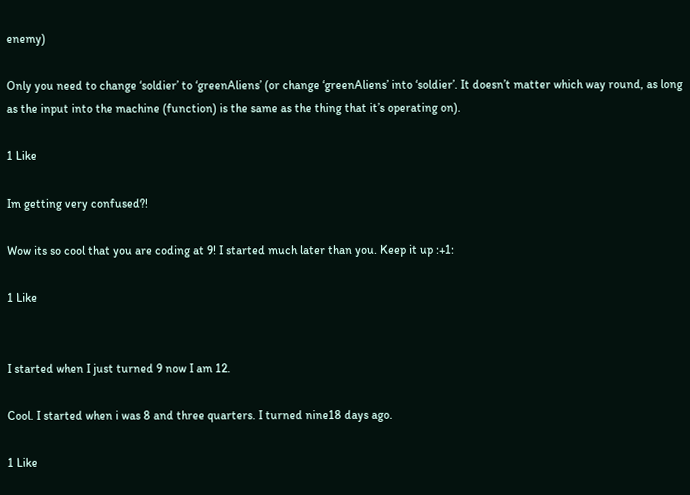enemy)

Only you need to change ‘soldier’ to ‘greenAliens’ (or change ‘greenAliens’ into ‘soldier’. It doesn’t matter which way round, as long as the input into the machine (function) is the same as the thing that it’s operating on).

1 Like

Im getting very confused?!

Wow its so cool that you are coding at 9! I started much later than you. Keep it up :+1:

1 Like


I started when I just turned 9 now I am 12.

Cool. I started when i was 8 and three quarters. I turned nine18 days ago.

1 Like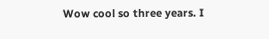Wow cool so three years. I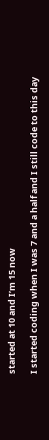started at 10 and I’m 15 now

I started coding when I was 7 and a half and I still code to this day